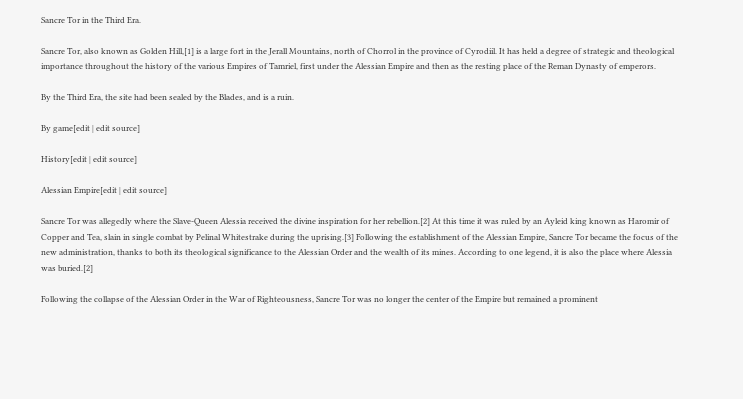Sancre Tor in the Third Era.

Sancre Tor, also known as Golden Hill,[1] is a large fort in the Jerall Mountains, north of Chorrol in the province of Cyrodiil. It has held a degree of strategic and theological importance throughout the history of the various Empires of Tamriel, first under the Alessian Empire and then as the resting place of the Reman Dynasty of emperors.

By the Third Era, the site had been sealed by the Blades, and is a ruin.

By game[edit | edit source]

History[edit | edit source]

Alessian Empire[edit | edit source]

Sancre Tor was allegedly where the Slave-Queen Alessia received the divine inspiration for her rebellion.[2] At this time it was ruled by an Ayleid king known as Haromir of Copper and Tea, slain in single combat by Pelinal Whitestrake during the uprising.[3] Following the establishment of the Alessian Empire, Sancre Tor became the focus of the new administration, thanks to both its theological significance to the Alessian Order and the wealth of its mines. According to one legend, it is also the place where Alessia was buried.[2]

Following the collapse of the Alessian Order in the War of Righteousness, Sancre Tor was no longer the center of the Empire but remained a prominent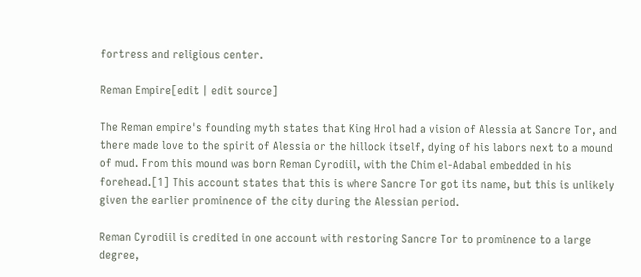fortress and religious center.

Reman Empire[edit | edit source]

The Reman empire's founding myth states that King Hrol had a vision of Alessia at Sancre Tor, and there made love to the spirit of Alessia or the hillock itself, dying of his labors next to a mound of mud. From this mound was born Reman Cyrodiil, with the Chim el-Adabal embedded in his forehead.[1] This account states that this is where Sancre Tor got its name, but this is unlikely given the earlier prominence of the city during the Alessian period.

Reman Cyrodiil is credited in one account with restoring Sancre Tor to prominence to a large degree,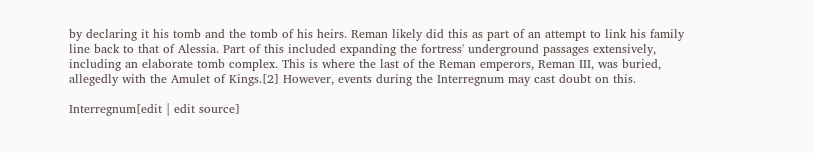by declaring it his tomb and the tomb of his heirs. Reman likely did this as part of an attempt to link his family line back to that of Alessia. Part of this included expanding the fortress' underground passages extensively, including an elaborate tomb complex. This is where the last of the Reman emperors, Reman III, was buried, allegedly with the Amulet of Kings.[2] However, events during the Interregnum may cast doubt on this.

Interregnum[edit | edit source]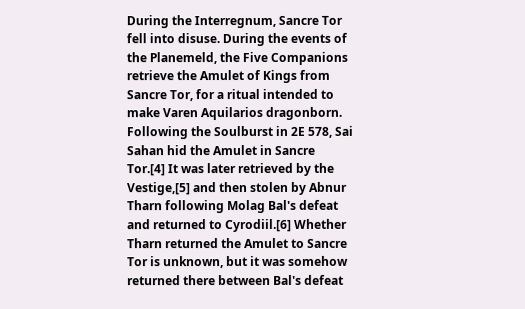During the Interregnum, Sancre Tor fell into disuse. During the events of the Planemeld, the Five Companions retrieve the Amulet of Kings from Sancre Tor, for a ritual intended to make Varen Aquilarios dragonborn. Following the Soulburst in 2E 578, Sai Sahan hid the Amulet in Sancre Tor.[4] It was later retrieved by the Vestige,[5] and then stolen by Abnur Tharn following Molag Bal's defeat and returned to Cyrodiil.[6] Whether Tharn returned the Amulet to Sancre Tor is unknown, but it was somehow returned there between Bal's defeat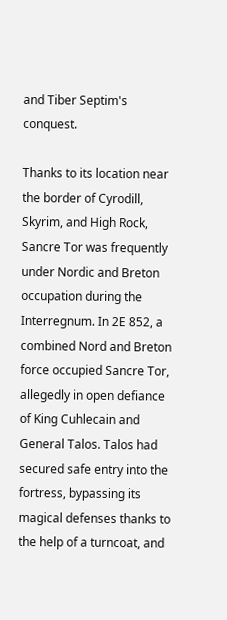and Tiber Septim's conquest.

Thanks to its location near the border of Cyrodill, Skyrim, and High Rock, Sancre Tor was frequently under Nordic and Breton occupation during the Interregnum. In 2E 852, a combined Nord and Breton force occupied Sancre Tor, allegedly in open defiance of King Cuhlecain and General Talos. Talos had secured safe entry into the fortress, bypassing its magical defenses thanks to the help of a turncoat, and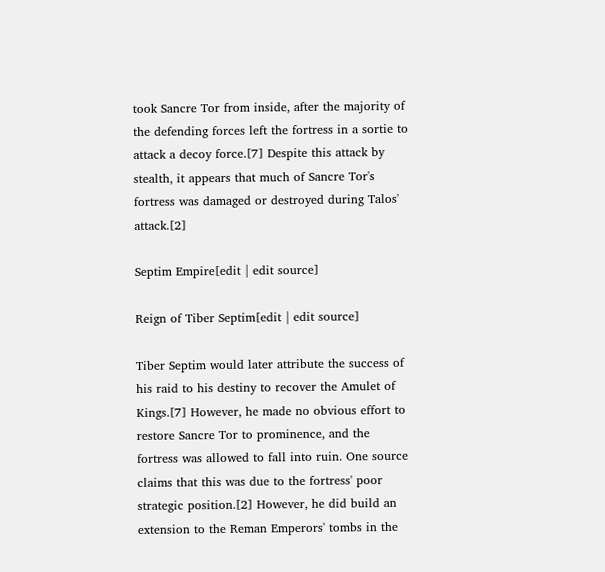took Sancre Tor from inside, after the majority of the defending forces left the fortress in a sortie to attack a decoy force.[7] Despite this attack by stealth, it appears that much of Sancre Tor's fortress was damaged or destroyed during Talos' attack.[2]

Septim Empire[edit | edit source]

Reign of Tiber Septim[edit | edit source]

Tiber Septim would later attribute the success of his raid to his destiny to recover the Amulet of Kings.[7] However, he made no obvious effort to restore Sancre Tor to prominence, and the fortress was allowed to fall into ruin. One source claims that this was due to the fortress' poor strategic position.[2] However, he did build an extension to the Reman Emperors' tombs in the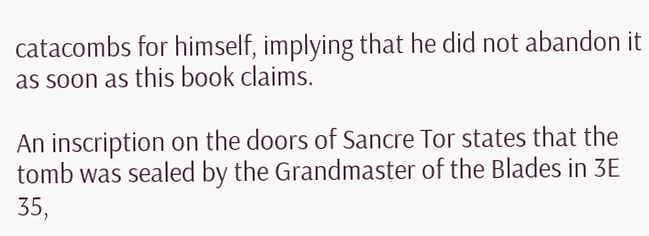catacombs for himself, implying that he did not abandon it as soon as this book claims.

An inscription on the doors of Sancre Tor states that the tomb was sealed by the Grandmaster of the Blades in 3E 35,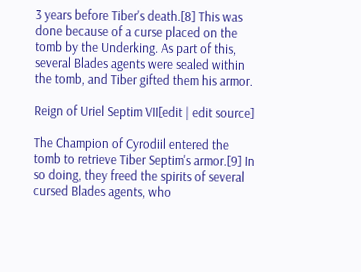3 years before Tiber's death.[8] This was done because of a curse placed on the tomb by the Underking. As part of this, several Blades agents were sealed within the tomb, and Tiber gifted them his armor.

Reign of Uriel Septim VII[edit | edit source]

The Champion of Cyrodiil entered the tomb to retrieve Tiber Septim's armor.[9] In so doing, they freed the spirits of several cursed Blades agents, who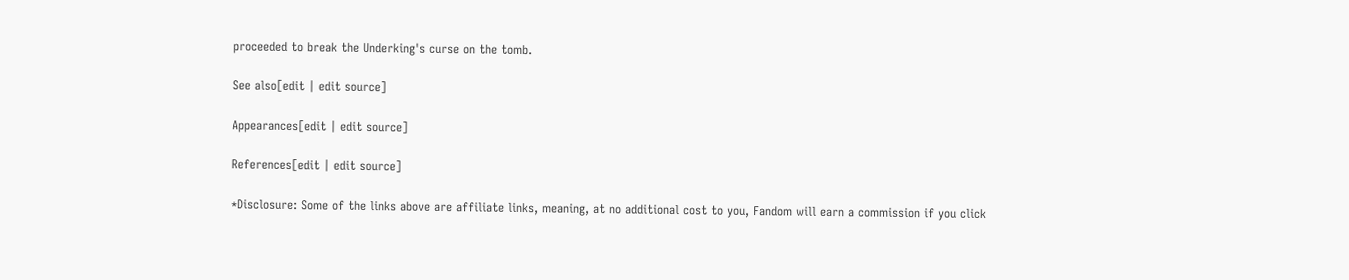proceeded to break the Underking's curse on the tomb.

See also[edit | edit source]

Appearances[edit | edit source]

References[edit | edit source]

*Disclosure: Some of the links above are affiliate links, meaning, at no additional cost to you, Fandom will earn a commission if you click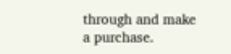through and make a purchase.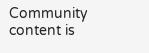Community content is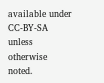available under CC-BY-SA unless otherwise noted.